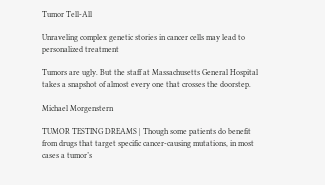Tumor Tell-All

Unraveling complex genetic stories in cancer cells may lead to personalized treatment

Tumors are ugly. But the staff at Massachusetts General Hospital takes a snapshot of almost every one that crosses the doorstep.

Michael Morgenstern

TUMOR TESTING DREAMS | Though some patients do benefit from drugs that target specific cancer-causing mutations, in most cases a tumor’s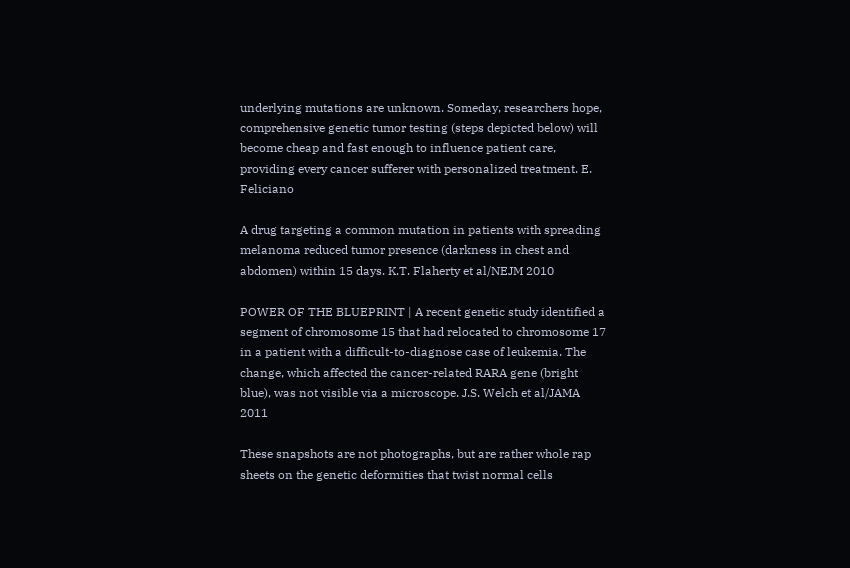underlying mutations are unknown. Someday, researchers hope, comprehensive genetic tumor testing (steps depicted below) will become cheap and fast enough to influence patient care, providing every cancer sufferer with personalized treatment. E. Feliciano

A drug targeting a common mutation in patients with spreading melanoma reduced tumor presence (darkness in chest and abdomen) within 15 days. K.T. Flaherty et al/NEJM 2010

POWER OF THE BLUEPRINT | A recent genetic study identified a segment of chromosome 15 that had relocated to chromosome 17 in a patient with a difficult-to-diagnose case of leukemia. The change, which affected the cancer-related RARA gene (bright blue), was not visible via a microscope. J.S. Welch et al/JAMA 2011

These snapshots are not photographs, but are rather whole rap sheets on the genetic deformities that twist normal cells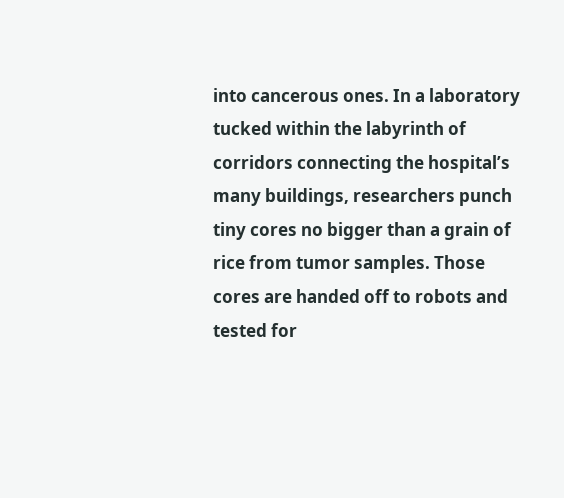into cancerous ones. In a laboratory tucked within the labyrinth of corridors connecting the hospital’s many buildings, researchers punch tiny cores no bigger than a grain of rice from tumor samples. Those cores are handed off to robots and tested for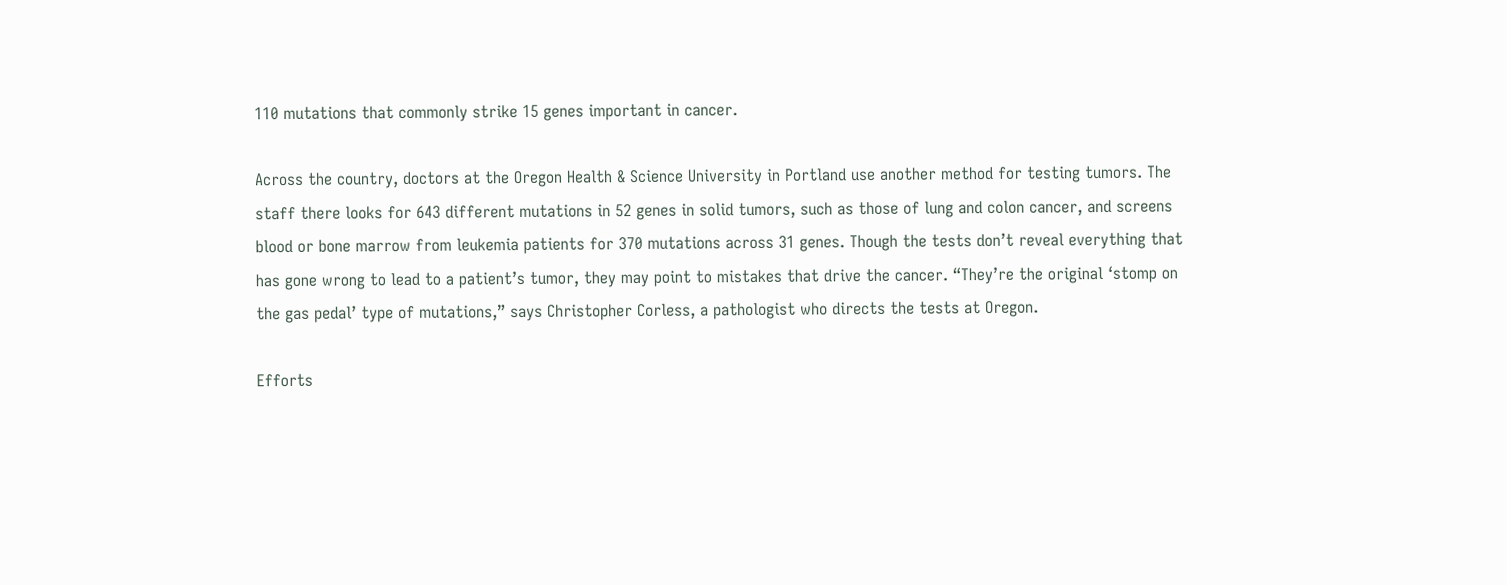110 mutations that commonly strike 15 genes important in cancer.

Across the country, doctors at the Oregon Health & Science University in Portland use another method for testing tumors. The staff there looks for 643 different mutations in 52 genes in solid tumors, such as those of lung and colon cancer, and screens blood or bone marrow from leukemia patients for 370 mutations across 31 genes. Though the tests don’t reveal everything that has gone wrong to lead to a patient’s tumor, they may point to mistakes that drive the cancer. “They’re the original ‘stomp on the gas pedal’ type of mutations,” says Christopher Corless, a pathologist who directs the tests at Oregon.

Efforts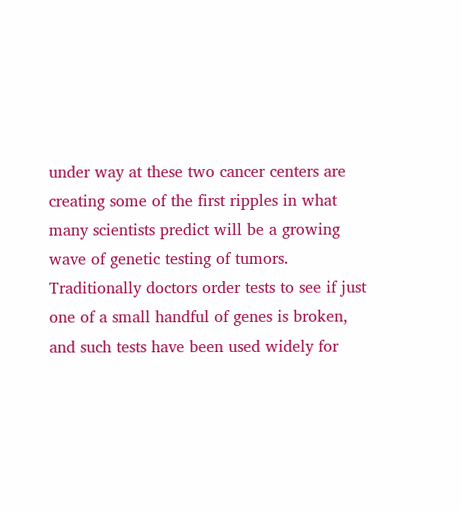under way at these two cancer centers are creating some of the first ripples in what many scientists predict will be a growing wave of genetic testing of tumors. Traditionally doctors order tests to see if just one of a small handful of genes is broken, and such tests have been used widely for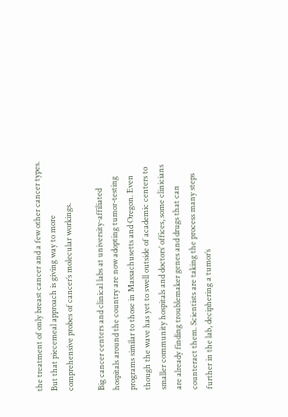the treatment of only breast cancer and a few other cancer types. But that piecemeal approach is giving way to more comprehensive probes of cancer’s molecular workings.

Big cancer centers and clinical labs at university-affiliated hospitals around the country are now adopting tumor-testing programs similar to those in Massachusetts and Oregon. Even though the wave has yet to swell outside of academic centers to smaller community hospitals and doctors’ offices, some clinicians are already finding troublemaker genes and drugs that can counteract them. Scientists are taking the process many steps further in the lab, deciphering a tumor’s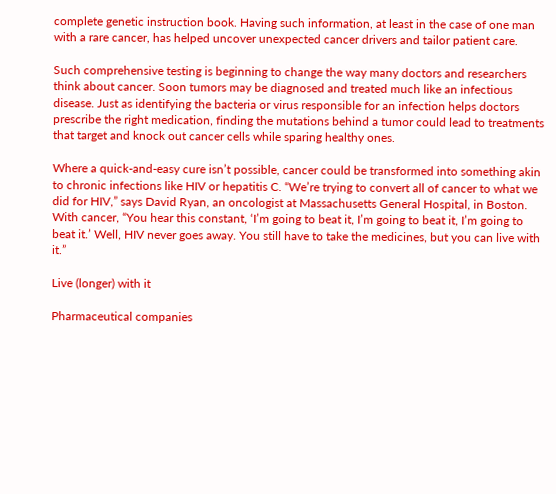complete genetic instruction book. Having such information, at least in the case of one man with a rare cancer, has helped uncover unexpected cancer drivers and tailor patient care.

Such comprehensive testing is beginning to change the way many doctors and researchers think about cancer. Soon tumors may be diagnosed and treated much like an infectious disease. Just as identifying the bacteria or virus responsible for an infection helps doctors prescribe the right medication, finding the mutations behind a tumor could lead to treatments that target and knock out cancer cells while sparing healthy ones.

Where a quick-and-easy cure isn’t possible, cancer could be transformed into something akin to chronic infections like HIV or hepatitis C. “We’re trying to convert all of cancer to what we did for HIV,” says David Ryan, an oncologist at Massachusetts General Hospital, in Boston. With cancer, “You hear this constant, ‘I’m going to beat it, I’m going to beat it, I’m going to beat it.’ Well, HIV never goes away. You still have to take the medicines, but you can live with it.”

Live (longer) with it

Pharmaceutical companies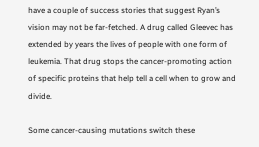have a couple of success stories that suggest Ryan’s vision may not be far-fetched. A drug called Gleevec has extended by years the lives of people with one form of leukemia. That drug stops the cancer-promoting action of specific proteins that help tell a cell when to grow and divide.

Some cancer-causing mutations switch these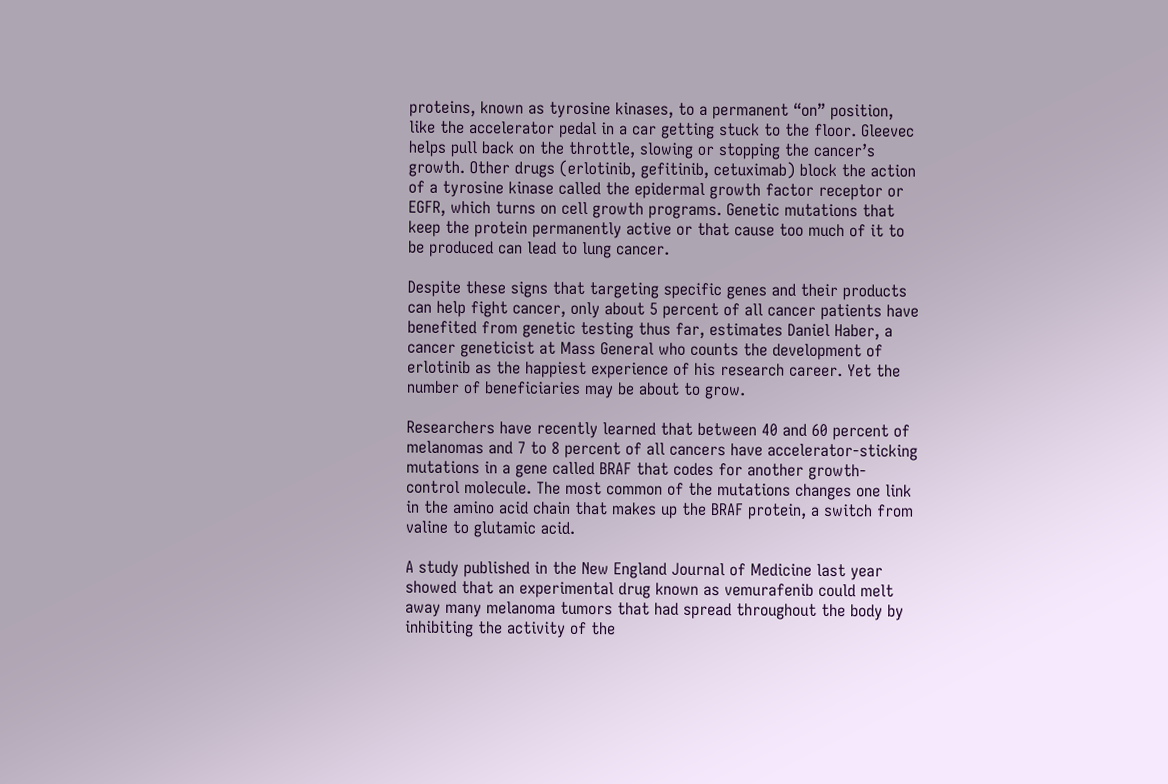proteins, known as tyrosine kinases, to a permanent “on” position, like the accelerator pedal in a car getting stuck to the floor. Gleevec helps pull back on the throttle, slowing or stopping the cancer’s growth. Other drugs (erlotinib, gefitinib, cetuximab) block the action of a tyrosine kinase called the epidermal growth factor receptor or EGFR, which turns on cell growth programs. Genetic mutations that keep the protein permanently active or that cause too much of it to be produced can lead to lung cancer.

Despite these signs that targeting specific genes and their products can help fight cancer, only about 5 percent of all cancer patients have benefited from genetic testing thus far, estimates Daniel Haber, a cancer geneticist at Mass General who counts the development of erlotinib as the happiest experience of his research career. Yet the number of beneficiaries may be about to grow.

Researchers have recently learned that between 40 and 60 percent of melanomas and 7 to 8 percent of all cancers have accelerator-sticking mutations in a gene called BRAF that codes for another growth-control molecule. The most common of the mutations changes one link in the amino acid chain that makes up the BRAF protein, a switch from valine to glutamic acid.

A study published in the New England Journal of Medicine last year showed that an experimental drug known as vemurafenib could melt away many melanoma tumors that had spread throughout the body by inhibiting the activity of the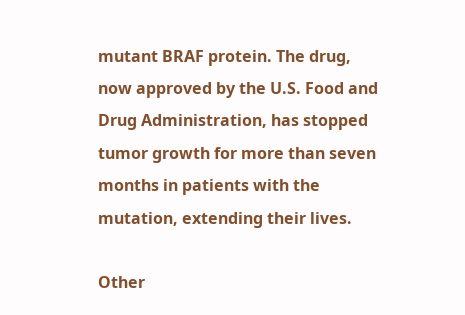mutant BRAF protein. The drug, now approved by the U.S. Food and Drug Administration, has stopped tumor growth for more than seven months in patients with the mutation, extending their lives.

Other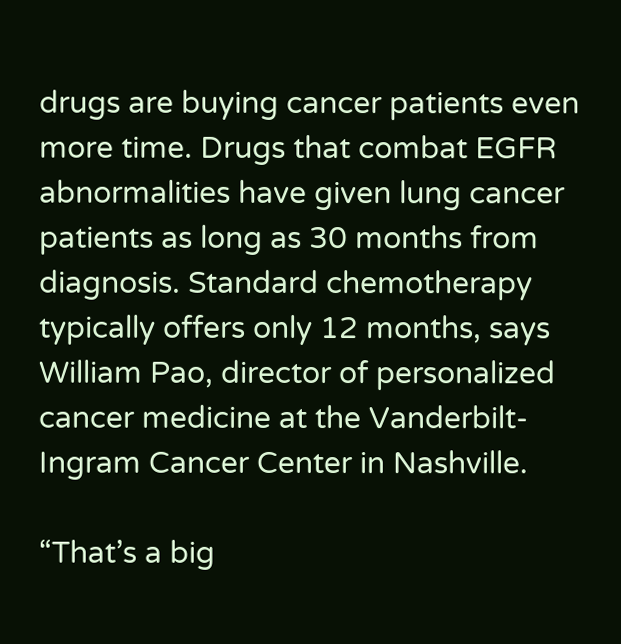drugs are buying cancer patients even more time. Drugs that combat EGFR abnormalities have given lung cancer patients as long as 30 months from diagnosis. Standard chemotherapy typically offers only 12 months, says William Pao, director of personalized cancer medicine at the Vanderbilt-Ingram Cancer Center in Nashville.

“That’s a big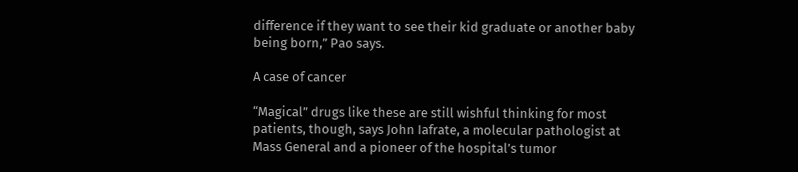difference if they want to see their kid graduate or another baby being born,” Pao says.

A case of cancer

“Magical” drugs like these are still wishful thinking for most patients, though, says John Iafrate, a molecular pathologist at Mass General and a pioneer of the hospital’s tumor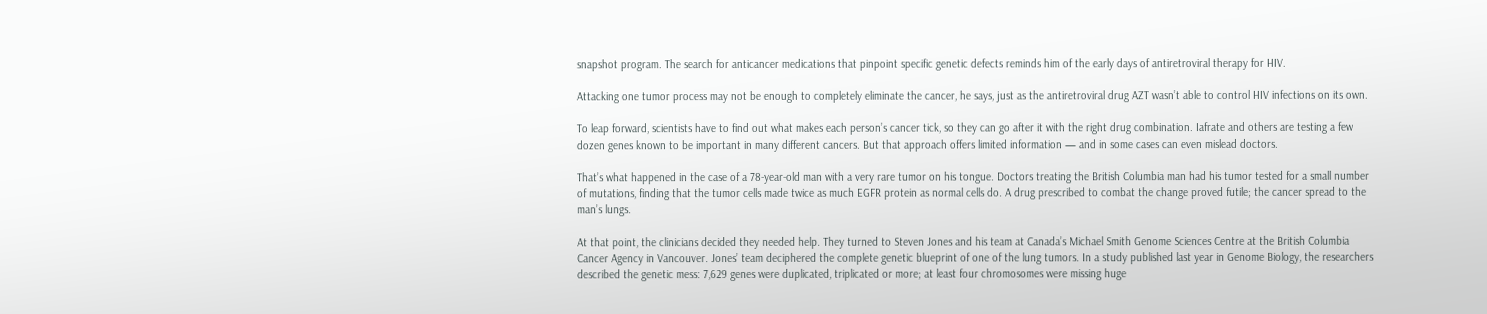snapshot program. The search for anticancer medications that pinpoint specific genetic defects reminds him of the early days of antiretroviral therapy for HIV.

Attacking one tumor process may not be enough to completely eliminate the cancer, he says, just as the antiretroviral drug AZT wasn’t able to control HIV infections on its own.

To leap forward, scientists have to find out what makes each person’s cancer tick, so they can go after it with the right drug combination. Iafrate and others are testing a few dozen genes known to be important in many different cancers. But that approach offers limited information — and in some cases can even mislead doctors.

That’s what happened in the case of a 78-year-old man with a very rare tumor on his tongue. Doctors treating the British Columbia man had his tumor tested for a small number of mutations, finding that the tumor cells made twice as much EGFR protein as normal cells do. A drug prescribed to combat the change proved futile; the cancer spread to the man’s lungs.

At that point, the clinicians decided they needed help. They turned to Steven Jones and his team at Canada’s Michael Smith Genome Sciences Centre at the British Columbia Cancer Agency in Vancouver. Jones’ team deciphered the complete genetic blueprint of one of the lung tumors. In a study published last year in Genome Biology, the researchers described the genetic mess: 7,629 genes were duplicated, triplicated or more; at least four chromosomes were missing huge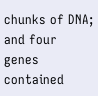chunks of DNA; and four genes contained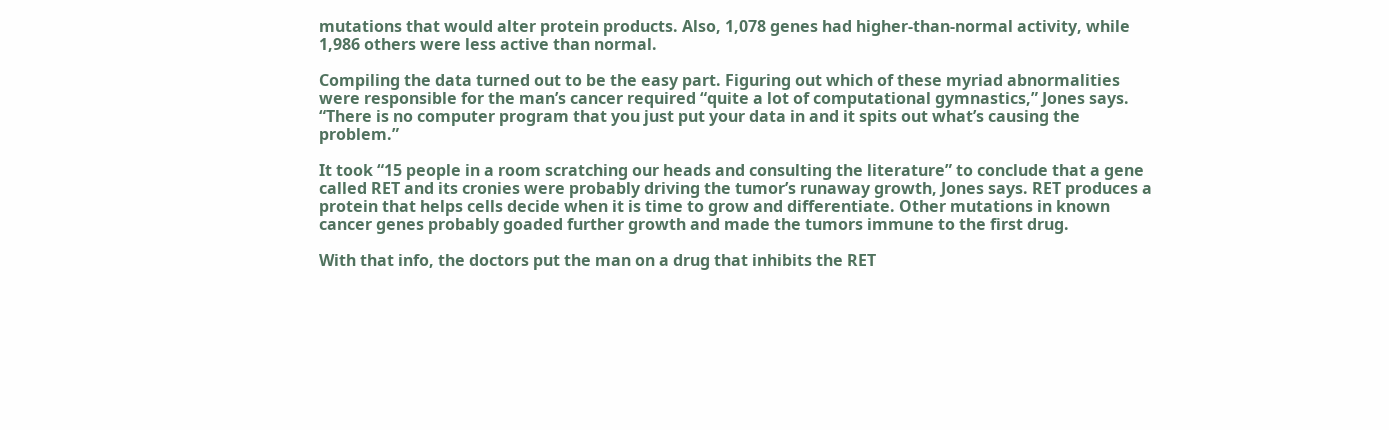mutations that would alter protein products. Also, 1,078 genes had higher-than-normal activity, while 1,986 others were less active than normal.

Compiling the data turned out to be the easy part. Figuring out which of these myriad abnormalities were responsible for the man’s cancer required “quite a lot of computational gymnastics,” Jones says. “There is no computer program that you just put your data in and it spits out what’s causing the problem.”

It took “15 people in a room scratching our heads and consulting the literature” to conclude that a gene called RET and its cronies were probably driving the tumor’s runaway growth, Jones says. RET produces a protein that helps cells decide when it is time to grow and differentiate. Other mutations in known cancer genes probably goaded further growth and made the tumors immune to the first drug.

With that info, the doctors put the man on a drug that inhibits the RET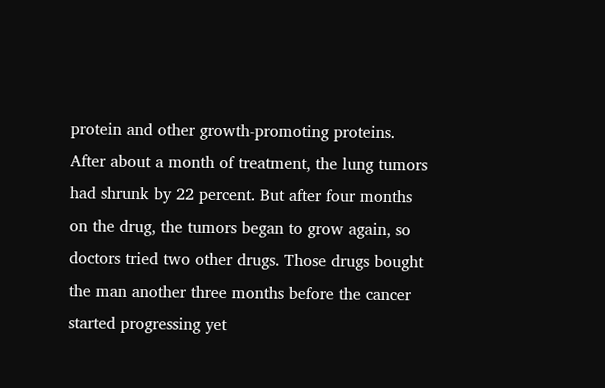protein and other growth-promoting proteins. After about a month of treatment, the lung tumors had shrunk by 22 percent. But after four months on the drug, the tumors began to grow again, so doctors tried two other drugs. Those drugs bought the man another three months before the cancer started progressing yet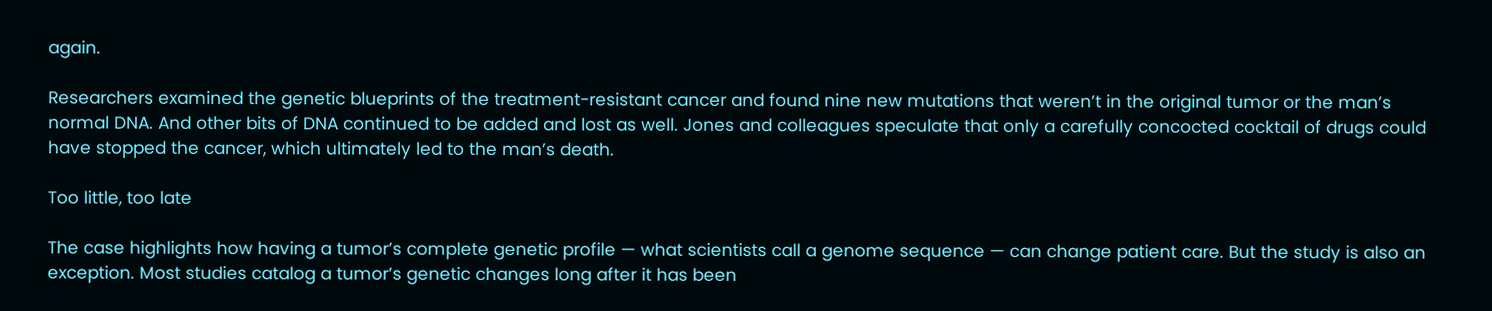again.

Researchers examined the genetic blueprints of the treatment-resistant cancer and found nine new mutations that weren’t in the original tumor or the man’s normal DNA. And other bits of DNA continued to be added and lost as well. Jones and colleagues speculate that only a carefully concocted cocktail of drugs could have stopped the cancer, which ultimately led to the man’s death.

Too little, too late

The case highlights how having a tumor’s complete genetic profile — what scientists call a genome sequence — can change patient care. But the study is also an exception. Most studies catalog a tumor’s genetic changes long after it has been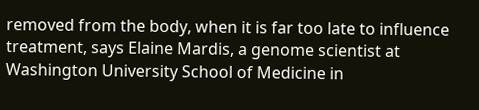removed from the body, when it is far too late to influence treatment, says Elaine Mardis, a genome scientist at Washington University School of Medicine in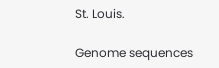St. Louis.

Genome sequences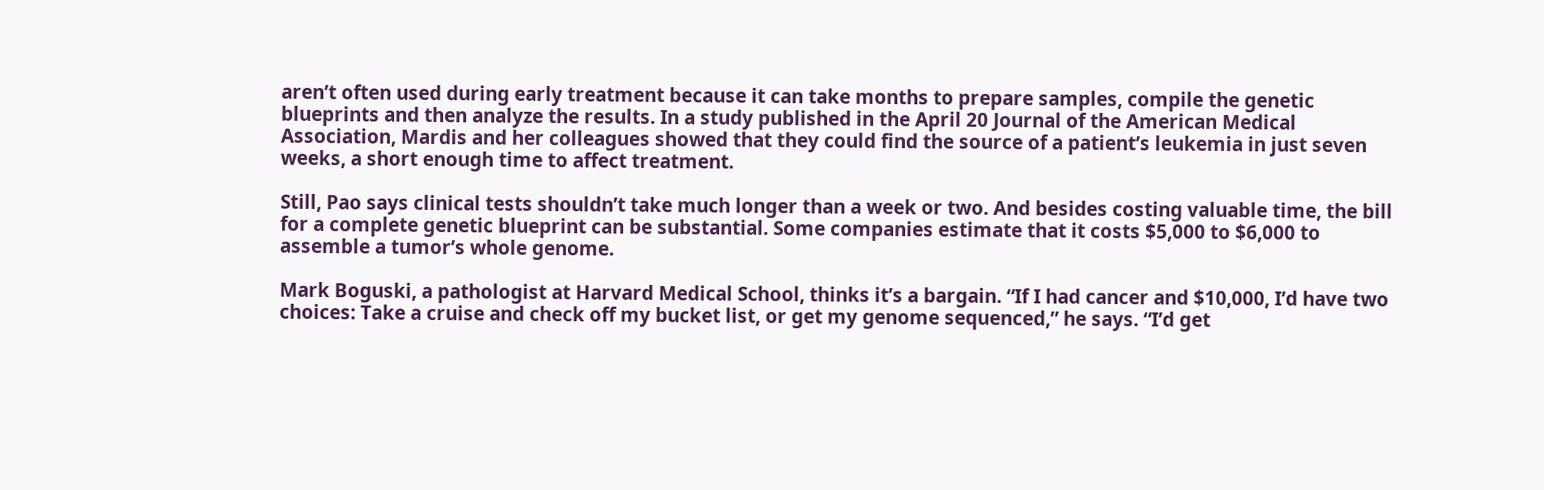aren’t often used during early treatment because it can take months to prepare samples, compile the genetic blueprints and then analyze the results. In a study published in the April 20 Journal of the American Medical Association, Mardis and her colleagues showed that they could find the source of a patient’s leukemia in just seven weeks, a short enough time to affect treatment.

Still, Pao says clinical tests shouldn’t take much longer than a week or two. And besides costing valuable time, the bill for a complete genetic blueprint can be substantial. Some companies estimate that it costs $5,000 to $6,000 to assemble a tumor’s whole genome.

Mark Boguski, a pathologist at Harvard Medical School, thinks it’s a bargain. “If I had cancer and $10,000, I’d have two choices: Take a cruise and check off my bucket list, or get my genome sequenced,” he says. “I’d get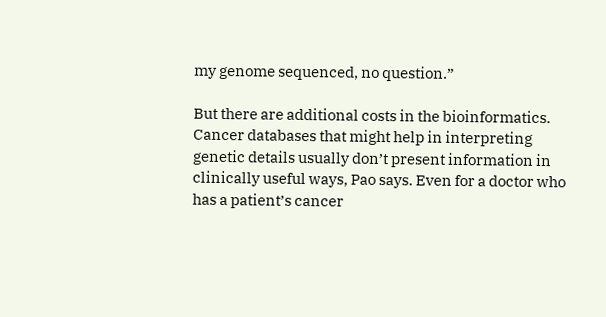my genome sequenced, no question.”

But there are additional costs in the bioinformatics. Cancer databases that might help in interpreting genetic details usually don’t present information in clinically useful ways, Pao says. Even for a doctor who has a patient’s cancer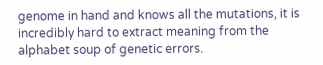genome in hand and knows all the mutations, it is incredibly hard to extract meaning from the alphabet soup of genetic errors.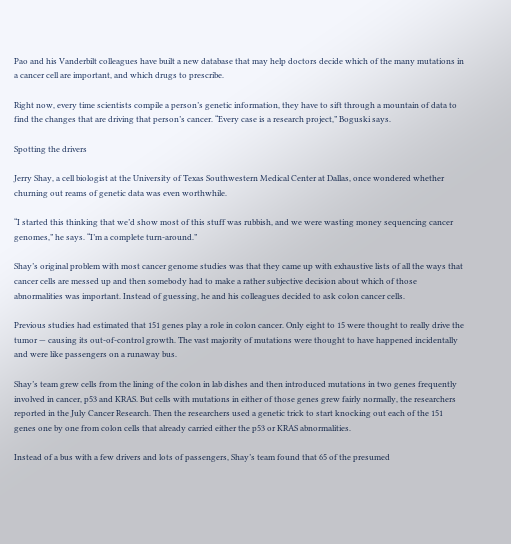Pao and his Vanderbilt colleagues have built a new database that may help doctors decide which of the many mutations in a cancer cell are important, and which drugs to prescribe.

Right now, every time scientists compile a person’s genetic information, they have to sift through a mountain of data to find the changes that are driving that person’s cancer. “Every case is a research project,” Boguski says.

Spotting the drivers

Jerry Shay, a cell biologist at the University of Texas Southwestern Medical Center at Dallas, once wondered whether churning out reams of genetic data was even worthwhile.

“I started this thinking that we’d show most of this stuff was rubbish, and we were wasting money sequencing cancer genomes,” he says. “I’m a complete turn-around.”

Shay’s original problem with most cancer genome studies was that they came up with exhaustive lists of all the ways that cancer cells are messed up and then somebody had to make a rather subjective decision about which of those abnormalities was important. Instead of guessing, he and his colleagues decided to ask colon cancer cells.

Previous studies had estimated that 151 genes play a role in colon cancer. Only eight to 15 were thought to really drive the tumor — causing its out-of-control growth. The vast majority of mutations were thought to have happened incidentally and were like passengers on a runaway bus.

Shay’s team grew cells from the lining of the colon in lab dishes and then introduced mutations in two genes frequently involved in cancer, p53 and KRAS. But cells with mutations in either of those genes grew fairly normally, the researchers reported in the July Cancer Research. Then the researchers used a genetic trick to start knocking out each of the 151 genes one by one from colon cells that already carried either the p53 or KRAS abnormalities.

Instead of a bus with a few drivers and lots of passengers, Shay’s team found that 65 of the presumed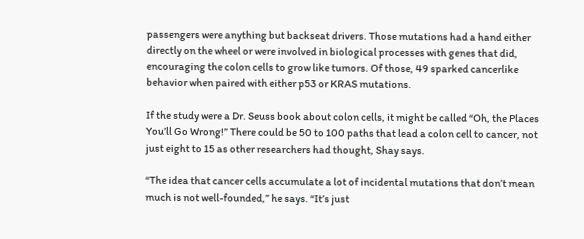passengers were anything but backseat drivers. Those mutations had a hand either directly on the wheel or were involved in biological processes with genes that did, encouraging the colon cells to grow like tumors. Of those, 49 sparked cancerlike behavior when paired with either p53 or KRAS mutations.

If the study were a Dr. Seuss book about colon cells, it might be called “Oh, the Places You’ll Go Wrong!” There could be 50 to 100 paths that lead a colon cell to cancer, not just eight to 15 as other researchers had thought, Shay says.

“The idea that cancer cells accumulate a lot of incidental mutations that don’t mean much is not well-founded,” he says. “It’s just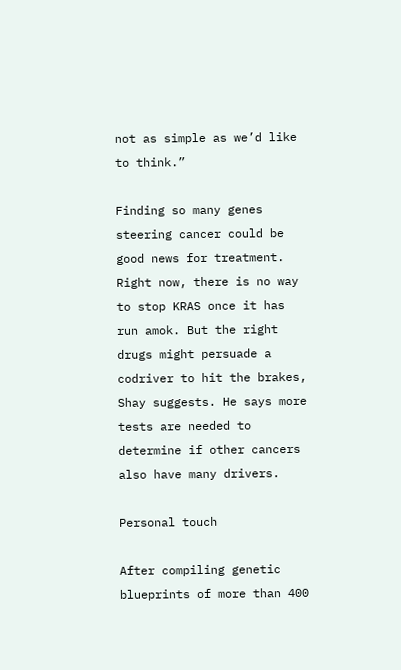not as simple as we’d like to think.”

Finding so many genes steering cancer could be good news for treatment. Right now, there is no way to stop KRAS once it has run amok. But the right drugs might persuade a codriver to hit the brakes, Shay suggests. He says more tests are needed to determine if other cancers also have many drivers.

Personal touch

After compiling genetic blueprints of more than 400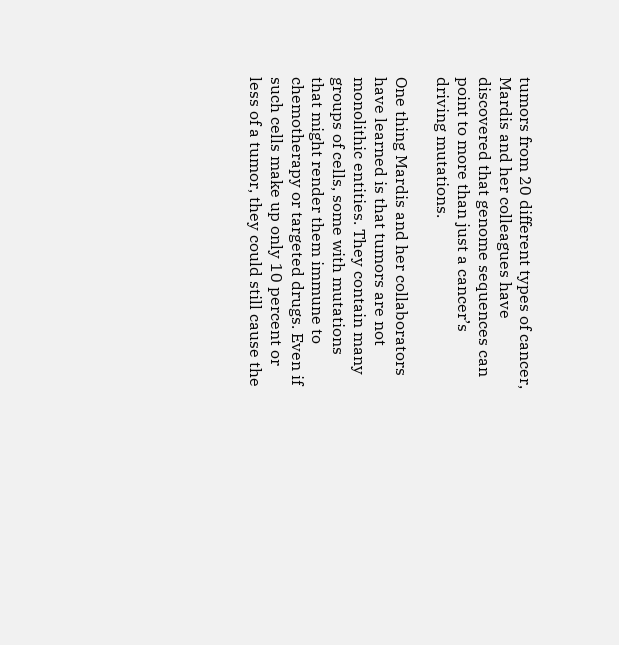tumors from 20 different types of cancer, Mardis and her colleagues have discovered that genome sequences can point to more than just a cancer’s driving mutations.

One thing Mardis and her collaborators have learned is that tumors are not monolithic entities. They contain many groups of cells, some with mutations that might render them immune to chemotherapy or targeted drugs. Even if such cells make up only 10 percent or less of a tumor, they could still cause the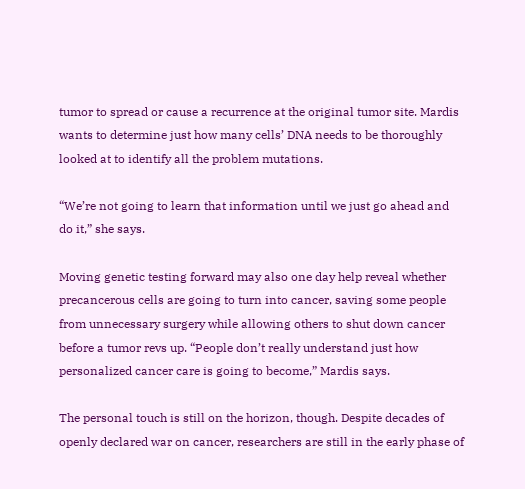tumor to spread or cause a recurrence at the original tumor site. Mardis wants to determine just how many cells’ DNA needs to be thoroughly looked at to identify all the problem mutations.

“We’re not going to learn that information until we just go ahead and do it,” she says.

Moving genetic testing forward may also one day help reveal whether precancerous cells are going to turn into cancer, saving some people from unnecessary surgery while allowing others to shut down cancer before a tumor revs up. “People don’t really understand just how personalized cancer care is going to become,” Mardis says.

The personal touch is still on the horizon, though. Despite decades of openly declared war on cancer, researchers are still in the early phase of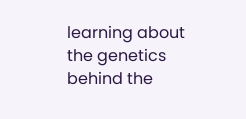learning about the genetics behind the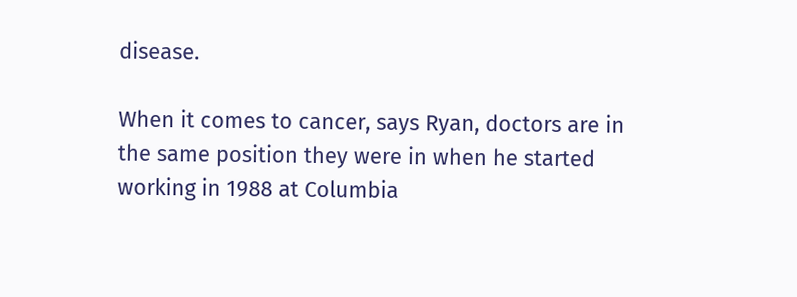disease.

When it comes to cancer, says Ryan, doctors are in the same position they were in when he started working in 1988 at Columbia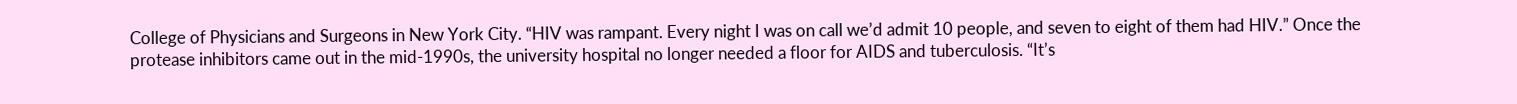College of Physicians and Surgeons in New York City. “HIV was rampant. Every night I was on call we’d admit 10 people, and seven to eight of them had HIV.” Once the protease inhibitors came out in the mid-1990s, the university hospital no longer needed a floor for AIDS and tuberculosis. “It’s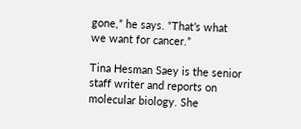gone,” he says. “That’s what we want for cancer.”

Tina Hesman Saey is the senior staff writer and reports on molecular biology. She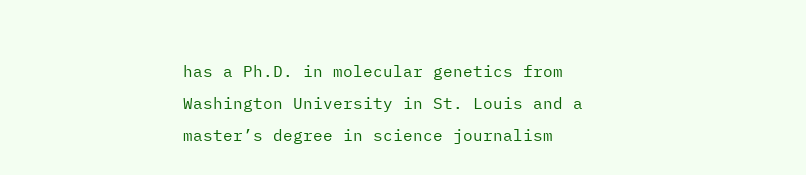has a Ph.D. in molecular genetics from Washington University in St. Louis and a master’s degree in science journalism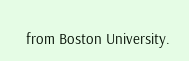from Boston University.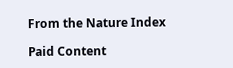From the Nature Index

Paid Content